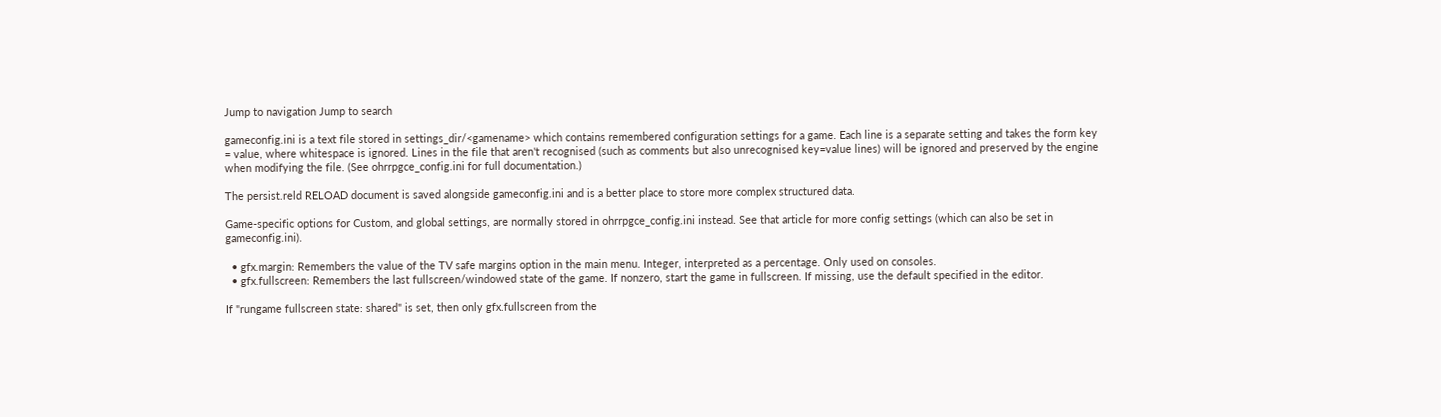Jump to navigation Jump to search

gameconfig.ini is a text file stored in settings_dir/<gamename> which contains remembered configuration settings for a game. Each line is a separate setting and takes the form key = value, where whitespace is ignored. Lines in the file that aren't recognised (such as comments but also unrecognised key=value lines) will be ignored and preserved by the engine when modifying the file. (See ohrrpgce_config.ini for full documentation.)

The persist.reld RELOAD document is saved alongside gameconfig.ini and is a better place to store more complex structured data.

Game-specific options for Custom, and global settings, are normally stored in ohrrpgce_config.ini instead. See that article for more config settings (which can also be set in gameconfig.ini).

  • gfx.margin: Remembers the value of the TV safe margins option in the main menu. Integer, interpreted as a percentage. Only used on consoles.
  • gfx.fullscreen: Remembers the last fullscreen/windowed state of the game. If nonzero, start the game in fullscreen. If missing, use the default specified in the editor.

If "rungame fullscreen state: shared" is set, then only gfx.fullscreen from the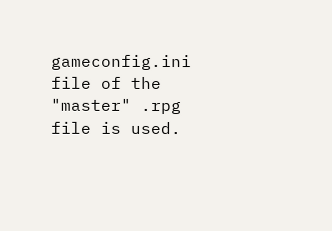gameconfig.ini file of the "master" .rpg file is used.